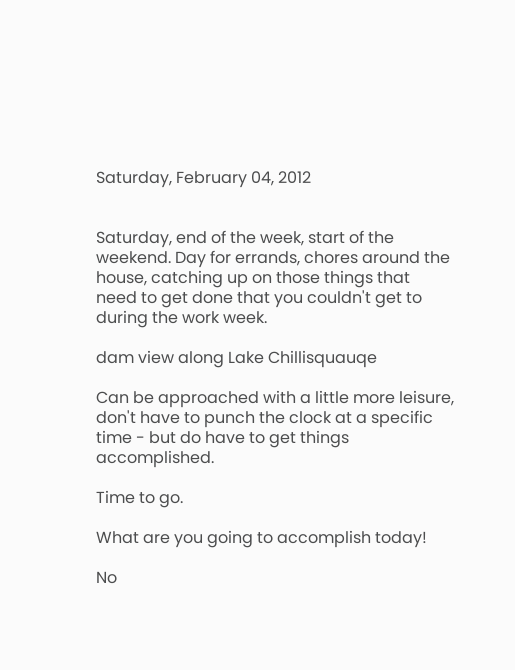Saturday, February 04, 2012


Saturday, end of the week, start of the weekend. Day for errands, chores around the house, catching up on those things that need to get done that you couldn't get to during the work week.

dam view along Lake Chillisquauqe

Can be approached with a little more leisure, don't have to punch the clock at a specific time - but do have to get things accomplished.

Time to go.

What are you going to accomplish today!

No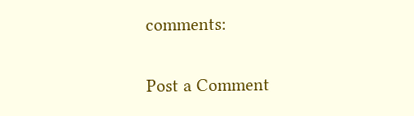comments:

Post a Comment